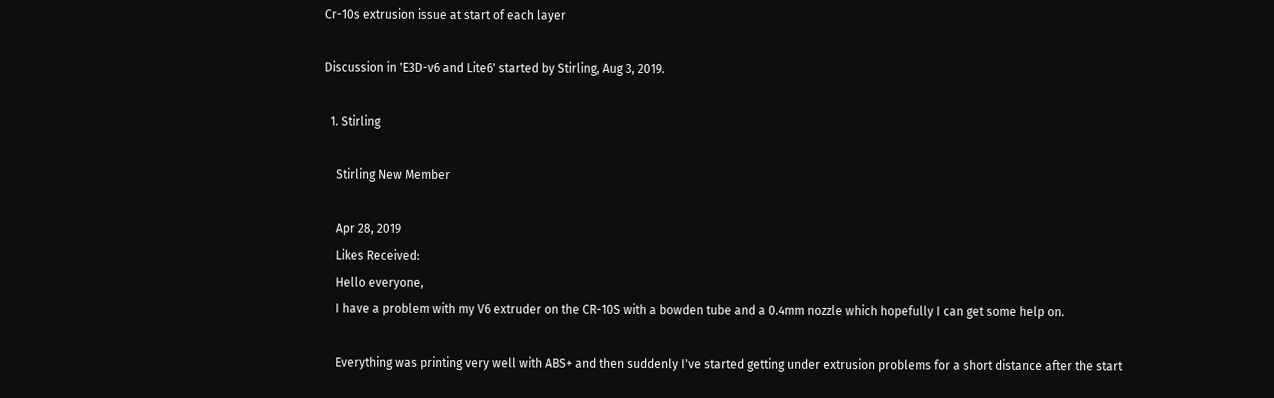Cr-10s extrusion issue at start of each layer

Discussion in 'E3D-v6 and Lite6' started by Stirling, Aug 3, 2019.

  1. Stirling

    Stirling New Member

    Apr 28, 2019
    Likes Received:
    Hello everyone,
    I have a problem with my V6 extruder on the CR-10S with a bowden tube and a 0.4mm nozzle which hopefully I can get some help on.

    Everything was printing very well with ABS+ and then suddenly I've started getting under extrusion problems for a short distance after the start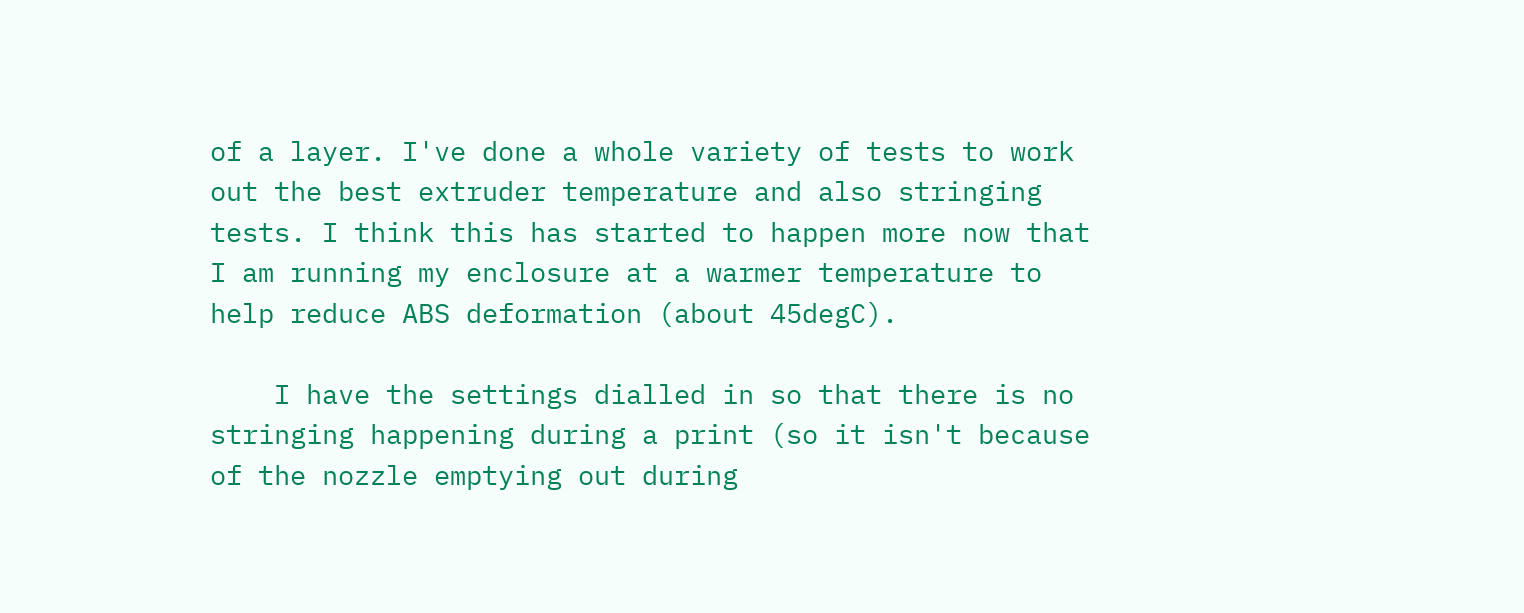of a layer. I've done a whole variety of tests to work out the best extruder temperature and also stringing tests. I think this has started to happen more now that I am running my enclosure at a warmer temperature to help reduce ABS deformation (about 45degC).

    I have the settings dialled in so that there is no stringing happening during a print (so it isn't because of the nozzle emptying out during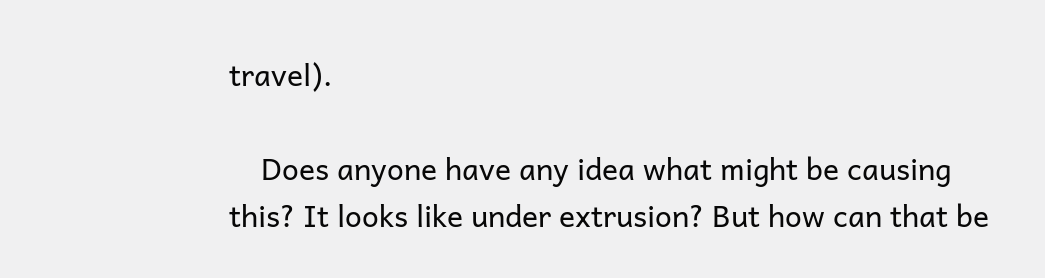travel).

    Does anyone have any idea what might be causing this? It looks like under extrusion? But how can that be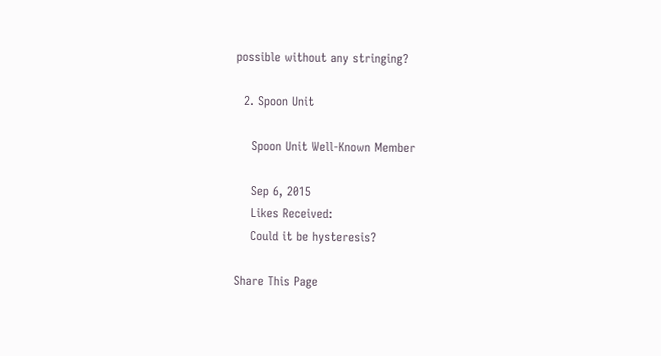possible without any stringing?

  2. Spoon Unit

    Spoon Unit Well-Known Member

    Sep 6, 2015
    Likes Received:
    Could it be hysteresis?

Share This Page